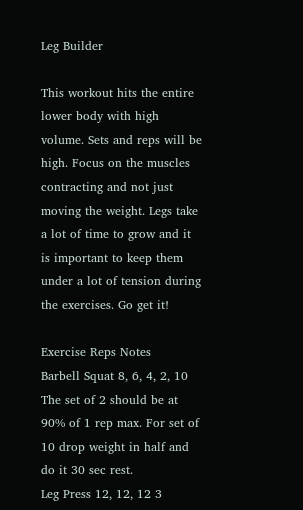Leg Builder

This workout hits the entire lower body with high volume. Sets and reps will be high. Focus on the muscles contracting and not just moving the weight. Legs take a lot of time to grow and it is important to keep them under a lot of tension during the exercises. Go get it!

Exercise Reps Notes
Barbell Squat 8, 6, 4, 2, 10 The set of 2 should be at 90% of 1 rep max. For set of 10 drop weight in half and do it 30 sec rest.
Leg Press 12, 12, 12 3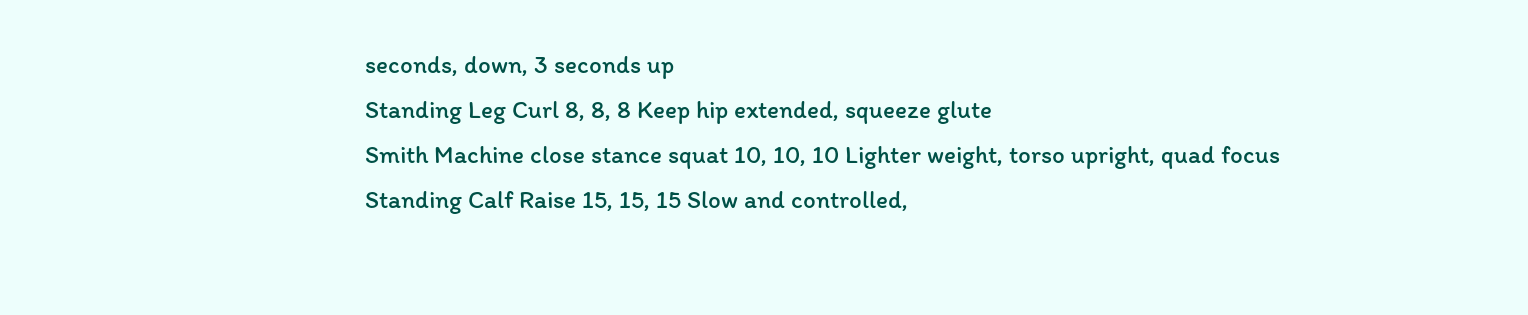seconds, down, 3 seconds up
Standing Leg Curl 8, 8, 8 Keep hip extended, squeeze glute
Smith Machine close stance squat 10, 10, 10 Lighter weight, torso upright, quad focus
Standing Calf Raise 15, 15, 15 Slow and controlled,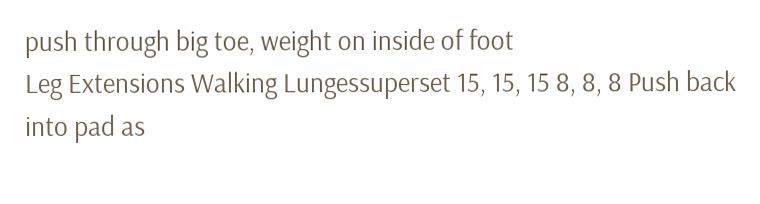push through big toe, weight on inside of foot
Leg Extensions Walking Lungessuperset 15, 15, 15 8, 8, 8 Push back into pad as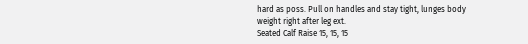hard as poss. Pull on handles and stay tight, lunges body weight right after leg ext.
Seated Calf Raise 15, 15, 15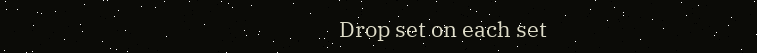Drop set on each set